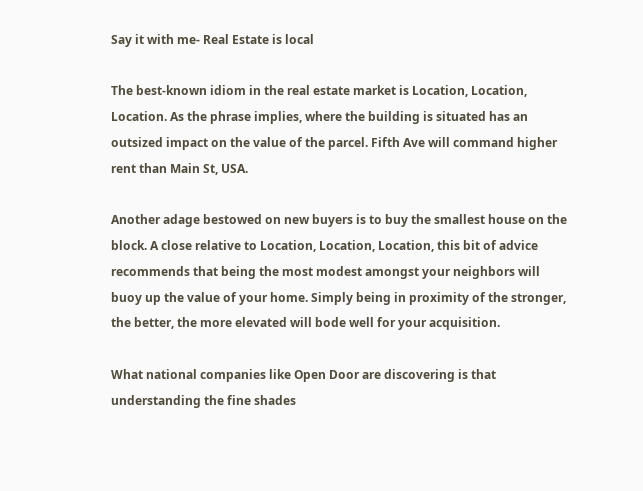Say it with me- Real Estate is local

The best-known idiom in the real estate market is Location, Location, Location. As the phrase implies, where the building is situated has an outsized impact on the value of the parcel. Fifth Ave will command higher rent than Main St, USA.

Another adage bestowed on new buyers is to buy the smallest house on the block. A close relative to Location, Location, Location, this bit of advice recommends that being the most modest amongst your neighbors will buoy up the value of your home. Simply being in proximity of the stronger, the better, the more elevated will bode well for your acquisition.

What national companies like Open Door are discovering is that understanding the fine shades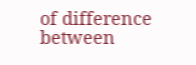of difference between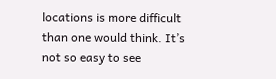locations is more difficult than one would think. It’s not so easy to see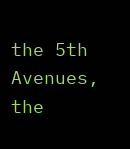the 5th Avenues, the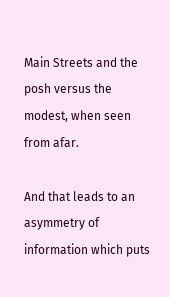Main Streets and the posh versus the modest, when seen from afar.

And that leads to an asymmetry of information which puts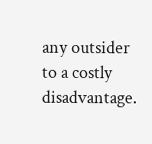any outsider to a costly disadvantage.